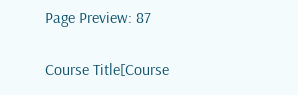Page Preview: 87

Course Title[Course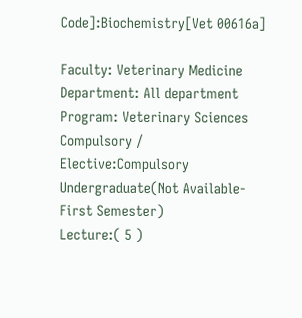Code]:Biochemistry[Vet 00616a]

Faculty: Veterinary Medicine
Department: All department
Program: Veterinary Sciences
Compulsory / Elective:Compulsory
Undergraduate(Not Available-First Semester)
Lecture:( 5 )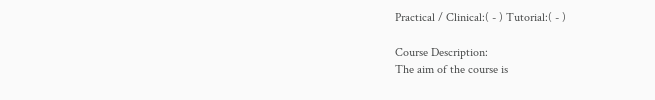Practical / Clinical:( - ) Tutorial:( - )

Course Description:
The aim of the course is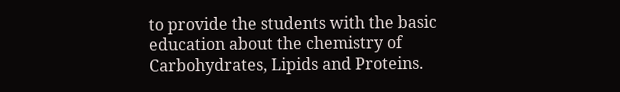to provide the students with the basic education about the chemistry of Carbohydrates, Lipids and Proteins.